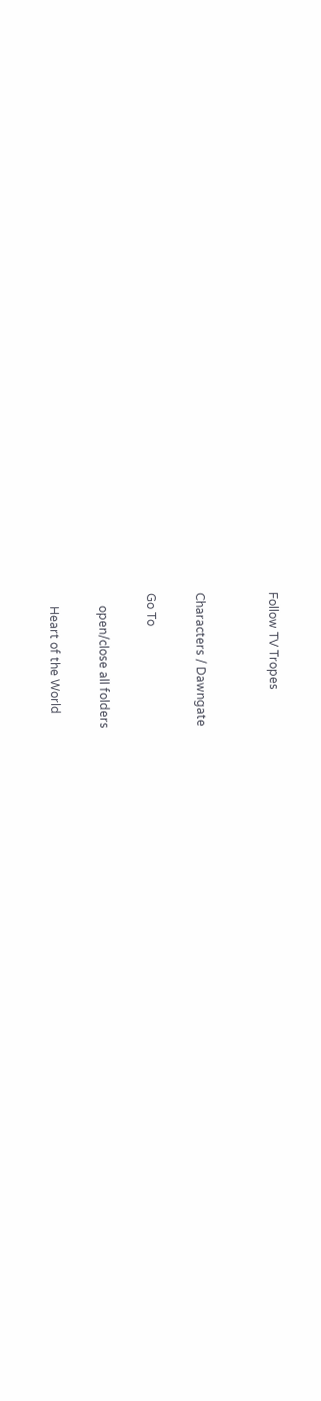Follow TV Tropes


Characters / Dawngate

Go To

    open/close all folders

    Heart of the World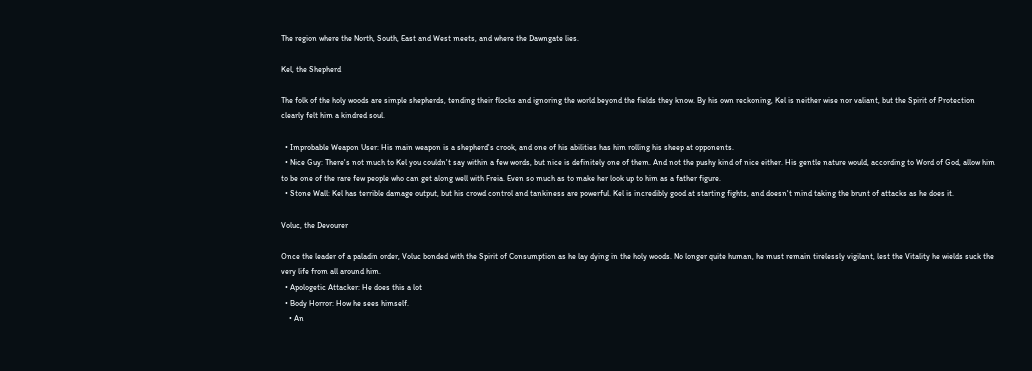The region where the North, South, East and West meets, and where the Dawngate lies.

Kel, the Shepherd

The folk of the holy woods are simple shepherds, tending their flocks and ignoring the world beyond the fields they know. By his own reckoning, Kel is neither wise nor valiant, but the Spirit of Protection clearly felt him a kindred soul.

  • Improbable Weapon User: His main weapon is a shepherd's crook, and one of his abilities has him rolling his sheep at opponents.
  • Nice Guy: There's not much to Kel you couldn't say within a few words, but nice is definitely one of them. And not the pushy kind of nice either. His gentle nature would, according to Word of God, allow him to be one of the rare few people who can get along well with Freia. Even so much as to make her look up to him as a father figure.
  • Stone Wall: Kel has terrible damage output, but his crowd control and tankiness are powerful. Kel is incredibly good at starting fights, and doesn't mind taking the brunt of attacks as he does it.

Voluc, the Devourer

Once the leader of a paladin order, Voluc bonded with the Spirit of Consumption as he lay dying in the holy woods. No longer quite human, he must remain tirelessly vigilant, lest the Vitality he wields suck the very life from all around him.
  • Apologetic Attacker: He does this a lot
  • Body Horror: How he sees himself.
    • An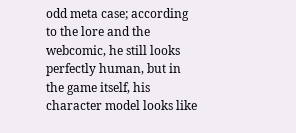odd meta case; according to the lore and the webcomic, he still looks perfectly human, but in the game itself, his character model looks like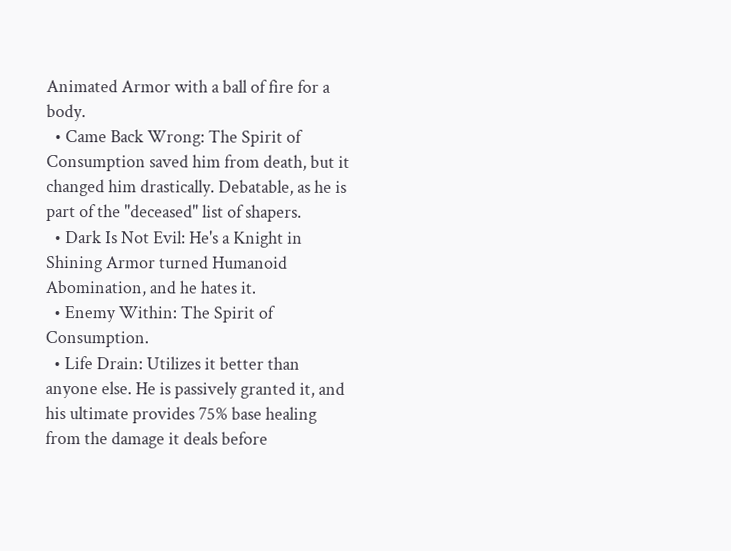Animated Armor with a ball of fire for a body.
  • Came Back Wrong: The Spirit of Consumption saved him from death, but it changed him drastically. Debatable, as he is part of the "deceased" list of shapers.
  • Dark Is Not Evil: He's a Knight in Shining Armor turned Humanoid Abomination, and he hates it.
  • Enemy Within: The Spirit of Consumption.
  • Life Drain: Utilizes it better than anyone else. He is passively granted it, and his ultimate provides 75% base healing from the damage it deals before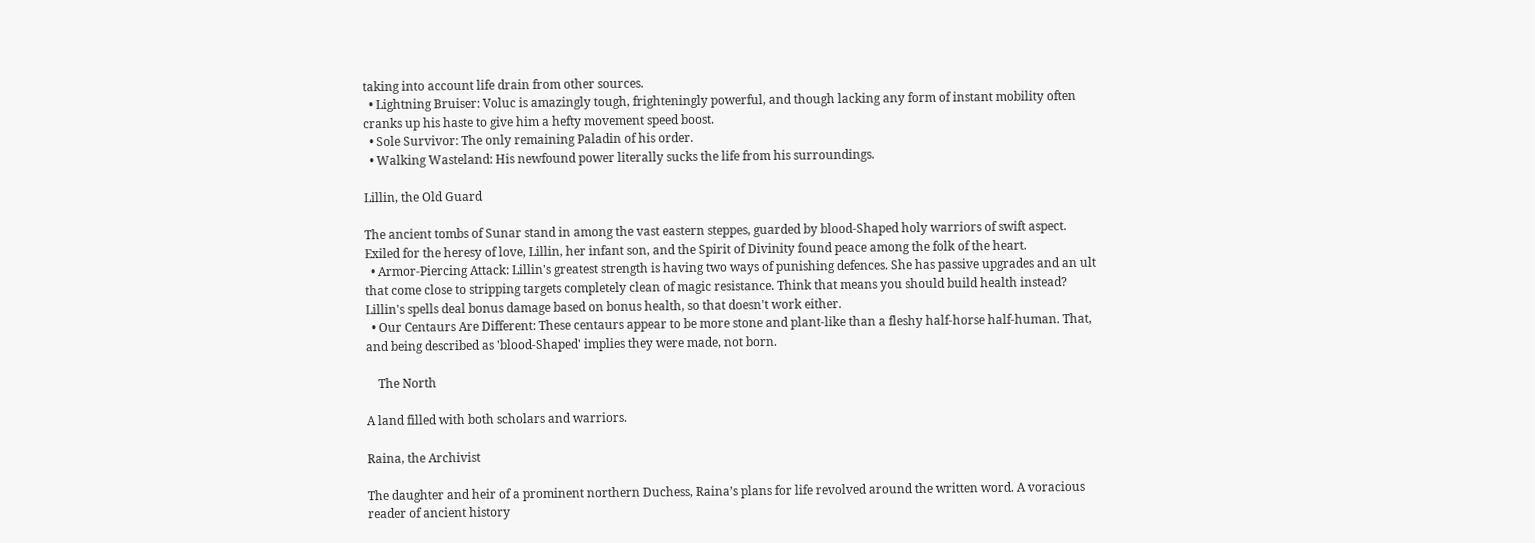taking into account life drain from other sources.
  • Lightning Bruiser: Voluc is amazingly tough, frighteningly powerful, and though lacking any form of instant mobility often cranks up his haste to give him a hefty movement speed boost.
  • Sole Survivor: The only remaining Paladin of his order.
  • Walking Wasteland: His newfound power literally sucks the life from his surroundings.

Lillin, the Old Guard

The ancient tombs of Sunar stand in among the vast eastern steppes, guarded by blood-Shaped holy warriors of swift aspect. Exiled for the heresy of love, Lillin, her infant son, and the Spirit of Divinity found peace among the folk of the heart.
  • Armor-Piercing Attack: Lillin's greatest strength is having two ways of punishing defences. She has passive upgrades and an ult that come close to stripping targets completely clean of magic resistance. Think that means you should build health instead? Lillin's spells deal bonus damage based on bonus health, so that doesn't work either.
  • Our Centaurs Are Different: These centaurs appear to be more stone and plant-like than a fleshy half-horse half-human. That, and being described as 'blood-Shaped' implies they were made, not born.

    The North

A land filled with both scholars and warriors.

Raina, the Archivist

The daughter and heir of a prominent northern Duchess, Raina’s plans for life revolved around the written word. A voracious reader of ancient history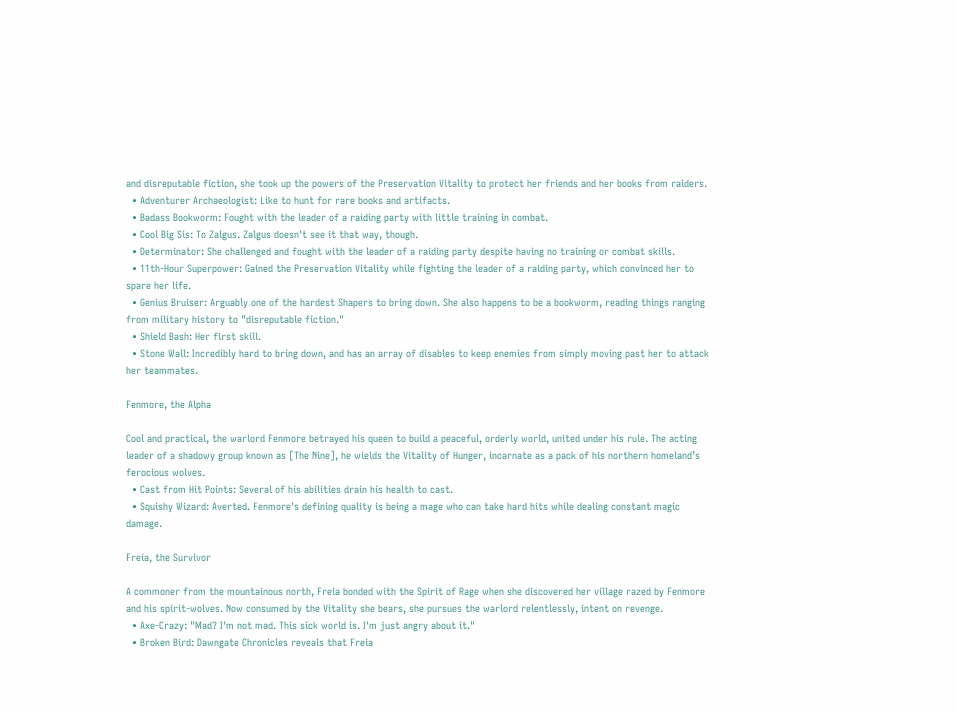and disreputable fiction, she took up the powers of the Preservation Vitality to protect her friends and her books from raiders.
  • Adventurer Archaeologist: Like to hunt for rare books and artifacts.
  • Badass Bookworm: Fought with the leader of a raiding party with little training in combat.
  • Cool Big Sis: To Zalgus. Zalgus doesn't see it that way, though.
  • Determinator: She challenged and fought with the leader of a raiding party despite having no training or combat skills.
  • 11th-Hour Superpower: Gained the Preservation Vitality while fighting the leader of a raiding party, which convinced her to spare her life.
  • Genius Bruiser: Arguably one of the hardest Shapers to bring down. She also happens to be a bookworm, reading things ranging from military history to "disreputable fiction."
  • Shield Bash: Her first skill.
  • Stone Wall: Incredibly hard to bring down, and has an array of disables to keep enemies from simply moving past her to attack her teammates.

Fenmore, the Alpha

Cool and practical, the warlord Fenmore betrayed his queen to build a peaceful, orderly world, united under his rule. The acting leader of a shadowy group known as [The Nine], he wields the Vitality of Hunger, incarnate as a pack of his northern homeland’s ferocious wolves.
  • Cast from Hit Points: Several of his abilities drain his health to cast.
  • Squishy Wizard: Averted. Fenmore's defining quality is being a mage who can take hard hits while dealing constant magic damage.

Freia, the Survivor

A commoner from the mountainous north, Freia bonded with the Spirit of Rage when she discovered her village razed by Fenmore and his spirit-wolves. Now consumed by the Vitality she bears, she pursues the warlord relentlessly, intent on revenge.
  • Axe-Crazy: "Mad? I'm not mad. This sick world is. I'm just angry about it."
  • Broken Bird: Dawngate Chronicles reveals that Freia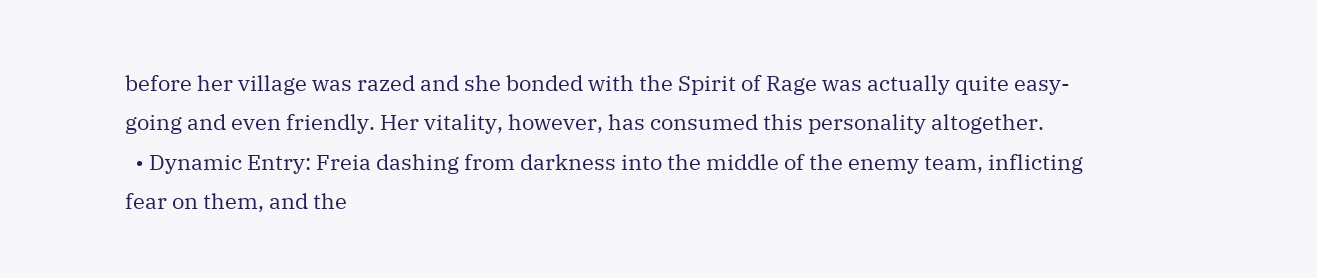before her village was razed and she bonded with the Spirit of Rage was actually quite easy-going and even friendly. Her vitality, however, has consumed this personality altogether.
  • Dynamic Entry: Freia dashing from darkness into the middle of the enemy team, inflicting fear on them, and the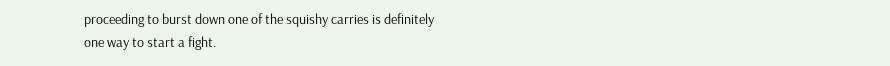proceeding to burst down one of the squishy carries is definitely one way to start a fight.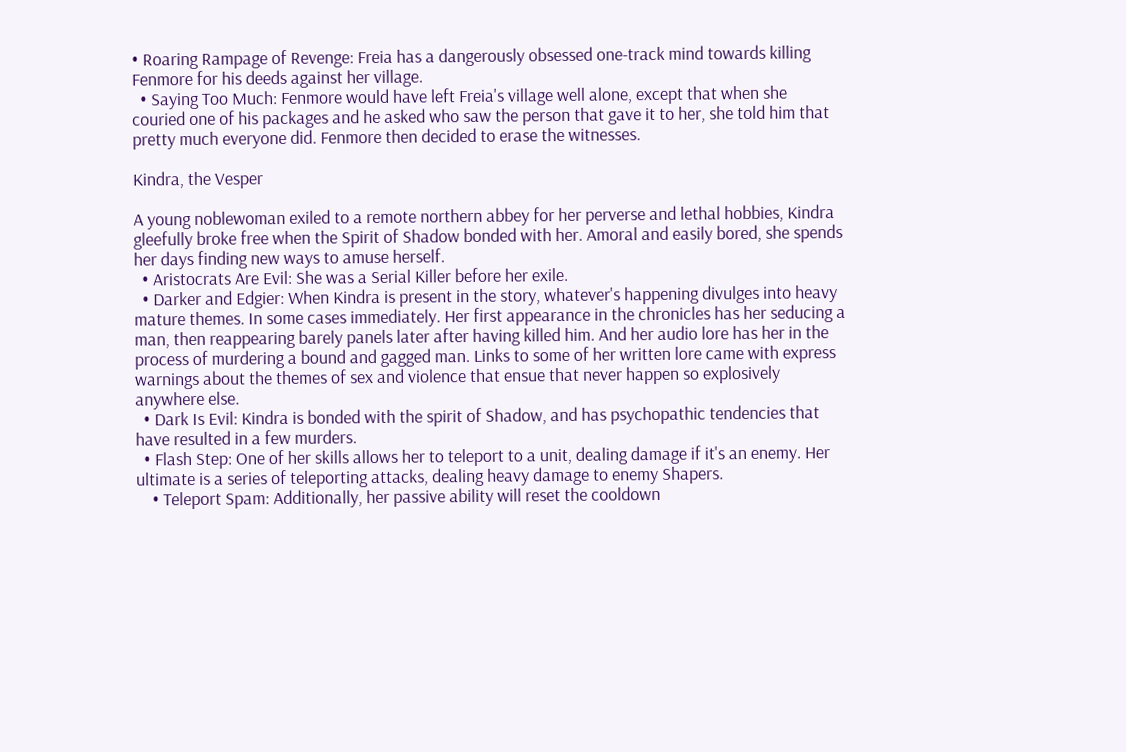• Roaring Rampage of Revenge: Freia has a dangerously obsessed one-track mind towards killing Fenmore for his deeds against her village.
  • Saying Too Much: Fenmore would have left Freia's village well alone, except that when she couried one of his packages and he asked who saw the person that gave it to her, she told him that pretty much everyone did. Fenmore then decided to erase the witnesses.

Kindra, the Vesper

A young noblewoman exiled to a remote northern abbey for her perverse and lethal hobbies, Kindra gleefully broke free when the Spirit of Shadow bonded with her. Amoral and easily bored, she spends her days finding new ways to amuse herself.
  • Aristocrats Are Evil: She was a Serial Killer before her exile.
  • Darker and Edgier: When Kindra is present in the story, whatever's happening divulges into heavy mature themes. In some cases immediately. Her first appearance in the chronicles has her seducing a man, then reappearing barely panels later after having killed him. And her audio lore has her in the process of murdering a bound and gagged man. Links to some of her written lore came with express warnings about the themes of sex and violence that ensue that never happen so explosively anywhere else.
  • Dark Is Evil: Kindra is bonded with the spirit of Shadow, and has psychopathic tendencies that have resulted in a few murders.
  • Flash Step: One of her skills allows her to teleport to a unit, dealing damage if it's an enemy. Her ultimate is a series of teleporting attacks, dealing heavy damage to enemy Shapers.
    • Teleport Spam: Additionally, her passive ability will reset the cooldown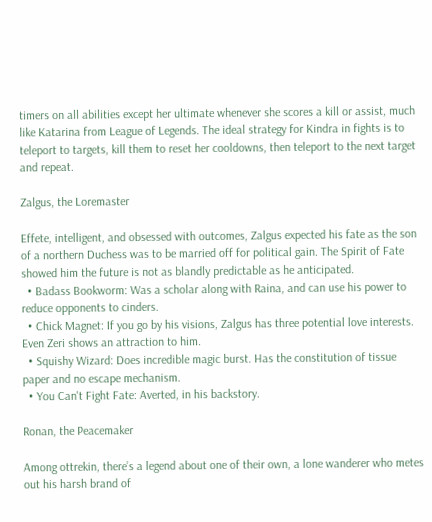timers on all abilities except her ultimate whenever she scores a kill or assist, much like Katarina from League of Legends. The ideal strategy for Kindra in fights is to teleport to targets, kill them to reset her cooldowns, then teleport to the next target and repeat.

Zalgus, the Loremaster

Effete, intelligent, and obsessed with outcomes, Zalgus expected his fate as the son of a northern Duchess was to be married off for political gain. The Spirit of Fate showed him the future is not as blandly predictable as he anticipated.
  • Badass Bookworm: Was a scholar along with Raina, and can use his power to reduce opponents to cinders.
  • Chick Magnet: If you go by his visions, Zalgus has three potential love interests. Even Zeri shows an attraction to him.
  • Squishy Wizard: Does incredible magic burst. Has the constitution of tissue paper and no escape mechanism.
  • You Can't Fight Fate: Averted, in his backstory.

Ronan, the Peacemaker

Among ottrekin, there’s a legend about one of their own, a lone wanderer who metes out his harsh brand of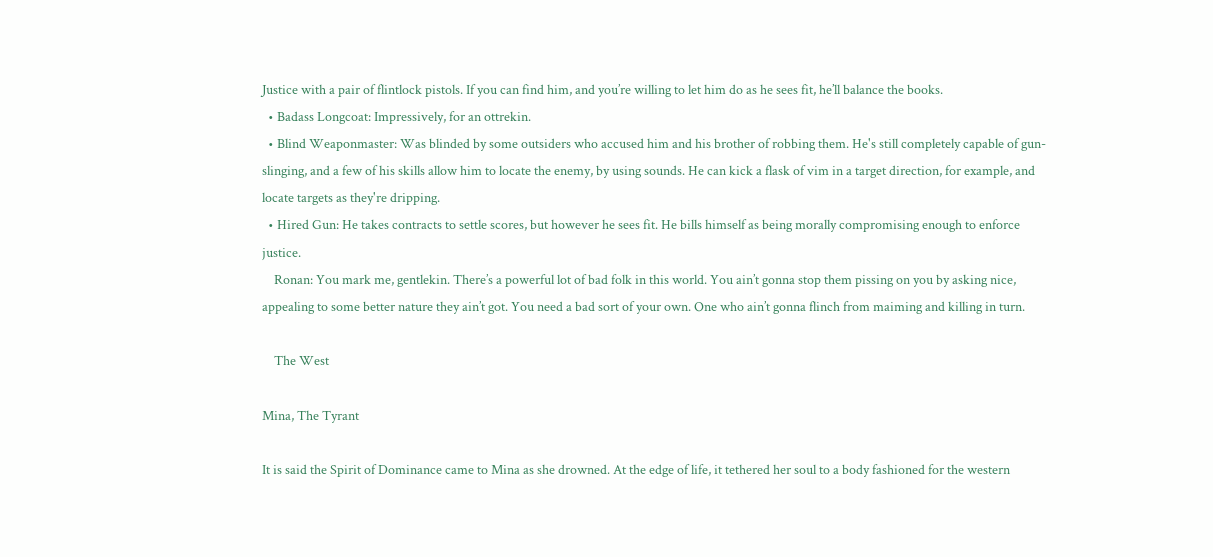Justice with a pair of flintlock pistols. If you can find him, and you’re willing to let him do as he sees fit, he’ll balance the books.
  • Badass Longcoat: Impressively, for an ottrekin.
  • Blind Weaponmaster: Was blinded by some outsiders who accused him and his brother of robbing them. He's still completely capable of gun-slinging, and a few of his skills allow him to locate the enemy, by using sounds. He can kick a flask of vim in a target direction, for example, and locate targets as they're dripping.
  • Hired Gun: He takes contracts to settle scores, but however he sees fit. He bills himself as being morally compromising enough to enforce justice.
    Ronan: You mark me, gentlekin. There’s a powerful lot of bad folk in this world. You ain’t gonna stop them pissing on you by asking nice, appealing to some better nature they ain’t got. You need a bad sort of your own. One who ain’t gonna flinch from maiming and killing in turn.

    The West

Mina, The Tyrant

It is said the Spirit of Dominance came to Mina as she drowned. At the edge of life, it tethered her soul to a body fashioned for the western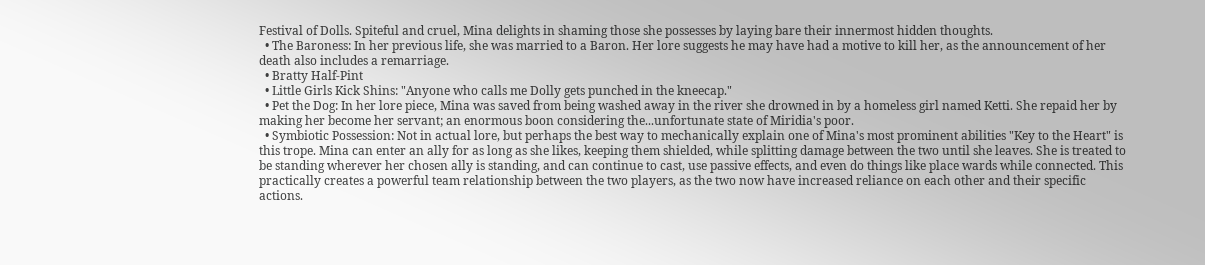Festival of Dolls. Spiteful and cruel, Mina delights in shaming those she possesses by laying bare their innermost hidden thoughts.
  • The Baroness: In her previous life, she was married to a Baron. Her lore suggests he may have had a motive to kill her, as the announcement of her death also includes a remarriage.
  • Bratty Half-Pint
  • Little Girls Kick Shins: "Anyone who calls me Dolly gets punched in the kneecap."
  • Pet the Dog: In her lore piece, Mina was saved from being washed away in the river she drowned in by a homeless girl named Ketti. She repaid her by making her become her servant; an enormous boon considering the...unfortunate state of Miridia's poor.
  • Symbiotic Possession: Not in actual lore, but perhaps the best way to mechanically explain one of Mina's most prominent abilities "Key to the Heart" is this trope. Mina can enter an ally for as long as she likes, keeping them shielded, while splitting damage between the two until she leaves. She is treated to be standing wherever her chosen ally is standing, and can continue to cast, use passive effects, and even do things like place wards while connected. This practically creates a powerful team relationship between the two players, as the two now have increased reliance on each other and their specific actions.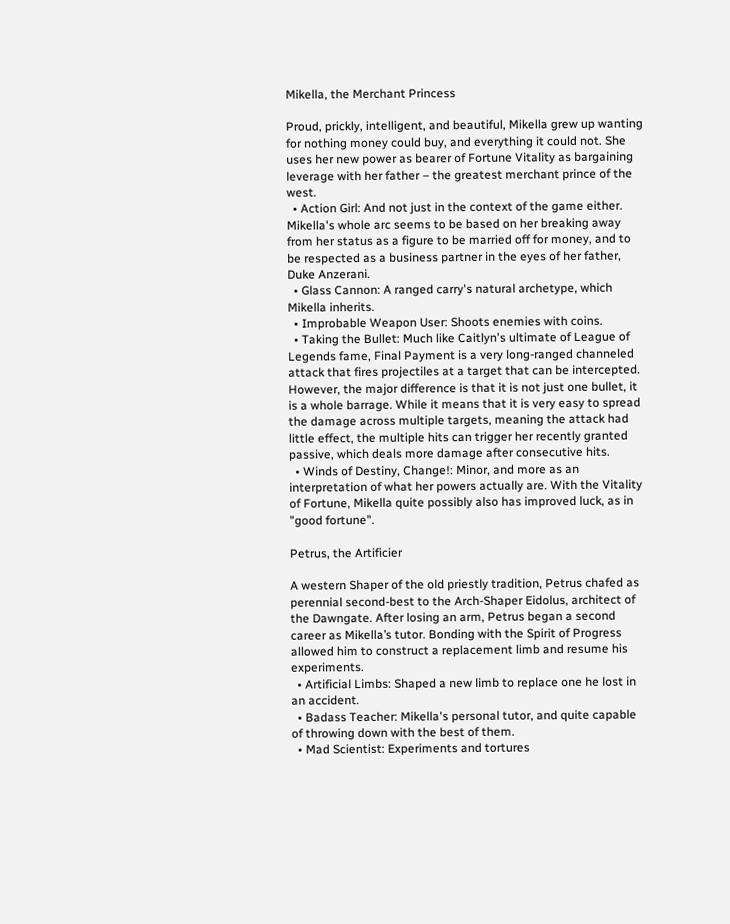Mikella, the Merchant Princess

Proud, prickly, intelligent, and beautiful, Mikella grew up wanting for nothing money could buy, and everything it could not. She uses her new power as bearer of Fortune Vitality as bargaining leverage with her father – the greatest merchant prince of the west.
  • Action Girl: And not just in the context of the game either. Mikella's whole arc seems to be based on her breaking away from her status as a figure to be married off for money, and to be respected as a business partner in the eyes of her father, Duke Anzerani.
  • Glass Cannon: A ranged carry's natural archetype, which Mikella inherits.
  • Improbable Weapon User: Shoots enemies with coins.
  • Taking the Bullet: Much like Caitlyn's ultimate of League of Legends fame, Final Payment is a very long-ranged channeled attack that fires projectiles at a target that can be intercepted. However, the major difference is that it is not just one bullet, it is a whole barrage. While it means that it is very easy to spread the damage across multiple targets, meaning the attack had little effect, the multiple hits can trigger her recently granted passive, which deals more damage after consecutive hits.
  • Winds of Destiny, Change!: Minor, and more as an interpretation of what her powers actually are. With the Vitality of Fortune, Mikella quite possibly also has improved luck, as in "good fortune".

Petrus, the Artificier

A western Shaper of the old priestly tradition, Petrus chafed as perennial second-best to the Arch-Shaper Eidolus, architect of the Dawngate. After losing an arm, Petrus began a second career as Mikella’s tutor. Bonding with the Spirit of Progress allowed him to construct a replacement limb and resume his experiments.
  • Artificial Limbs: Shaped a new limb to replace one he lost in an accident.
  • Badass Teacher: Mikella's personal tutor, and quite capable of throwing down with the best of them.
  • Mad Scientist: Experiments and tortures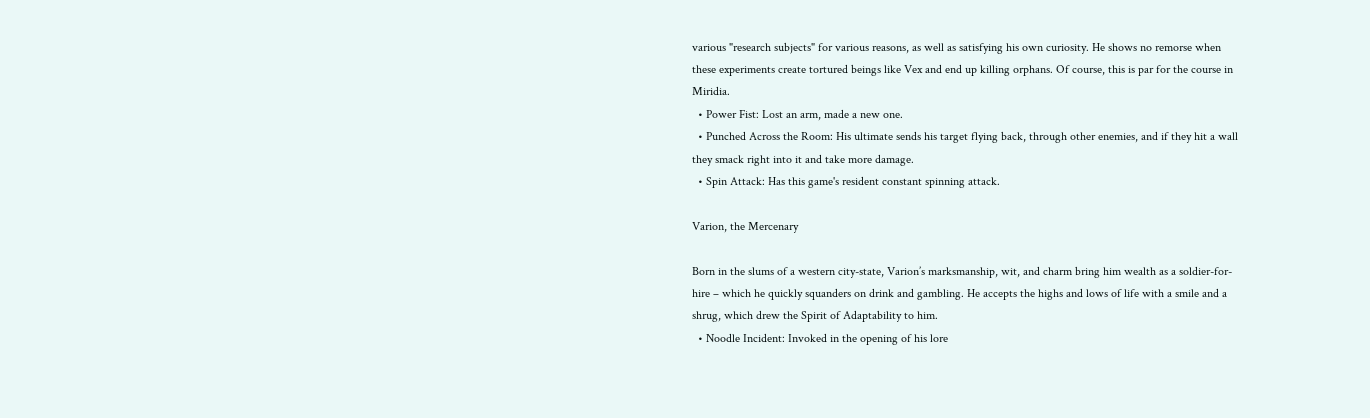various "research subjects" for various reasons, as well as satisfying his own curiosity. He shows no remorse when these experiments create tortured beings like Vex and end up killing orphans. Of course, this is par for the course in Miridia.
  • Power Fist: Lost an arm, made a new one.
  • Punched Across the Room: His ultimate sends his target flying back, through other enemies, and if they hit a wall they smack right into it and take more damage.
  • Spin Attack: Has this game's resident constant spinning attack.

Varion, the Mercenary

Born in the slums of a western city-state, Varion’s marksmanship, wit, and charm bring him wealth as a soldier-for-hire – which he quickly squanders on drink and gambling. He accepts the highs and lows of life with a smile and a shrug, which drew the Spirit of Adaptability to him.
  • Noodle Incident: Invoked in the opening of his lore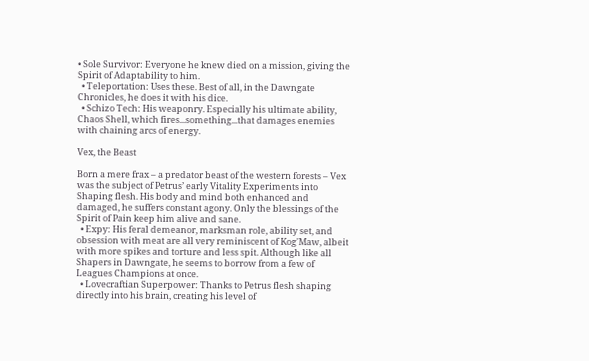• Sole Survivor: Everyone he knew died on a mission, giving the Spirit of Adaptability to him.
  • Teleportation: Uses these. Best of all, in the Dawngate Chronicles, he does it with his dice.
  • Schizo Tech: His weaponry. Especially his ultimate ability, Chaos Shell, which fires...something...that damages enemies with chaining arcs of energy.

Vex, the Beast

Born a mere frax – a predator beast of the western forests – Vex was the subject of Petrus’ early Vitality Experiments into Shaping flesh. His body and mind both enhanced and damaged, he suffers constant agony. Only the blessings of the Spirit of Pain keep him alive and sane.
  • Expy: His feral demeanor, marksman role, ability set, and obsession with meat are all very reminiscent of Kog'Maw, albeit with more spikes and torture and less spit. Although like all Shapers in Dawngate, he seems to borrow from a few of Leagues Champions at once.
  • Lovecraftian Superpower: Thanks to Petrus flesh shaping directly into his brain, creating his level of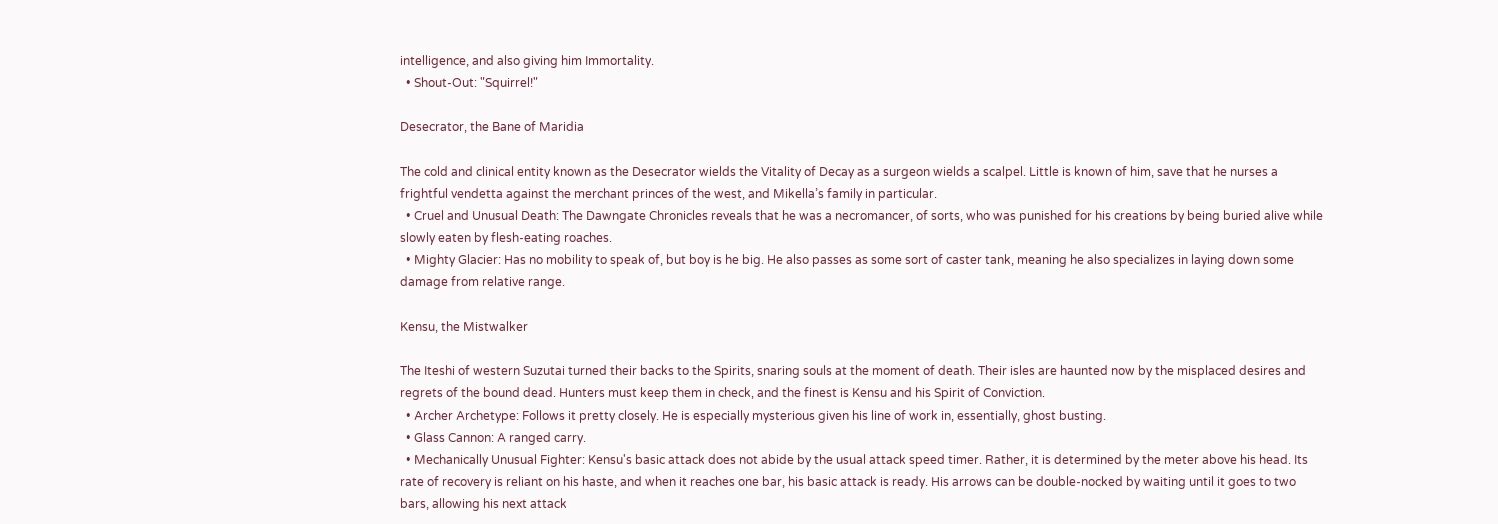intelligence, and also giving him Immortality.
  • Shout-Out: "Squirrel!"

Desecrator, the Bane of Maridia

The cold and clinical entity known as the Desecrator wields the Vitality of Decay as a surgeon wields a scalpel. Little is known of him, save that he nurses a frightful vendetta against the merchant princes of the west, and Mikella’s family in particular.
  • Cruel and Unusual Death: The Dawngate Chronicles reveals that he was a necromancer, of sorts, who was punished for his creations by being buried alive while slowly eaten by flesh-eating roaches.
  • Mighty Glacier: Has no mobility to speak of, but boy is he big. He also passes as some sort of caster tank, meaning he also specializes in laying down some damage from relative range.

Kensu, the Mistwalker

The Iteshi of western Suzutai turned their backs to the Spirits, snaring souls at the moment of death. Their isles are haunted now by the misplaced desires and regrets of the bound dead. Hunters must keep them in check, and the finest is Kensu and his Spirit of Conviction.
  • Archer Archetype: Follows it pretty closely. He is especially mysterious given his line of work in, essentially, ghost busting.
  • Glass Cannon: A ranged carry.
  • Mechanically Unusual Fighter: Kensu's basic attack does not abide by the usual attack speed timer. Rather, it is determined by the meter above his head. Its rate of recovery is reliant on his haste, and when it reaches one bar, his basic attack is ready. His arrows can be double-nocked by waiting until it goes to two bars, allowing his next attack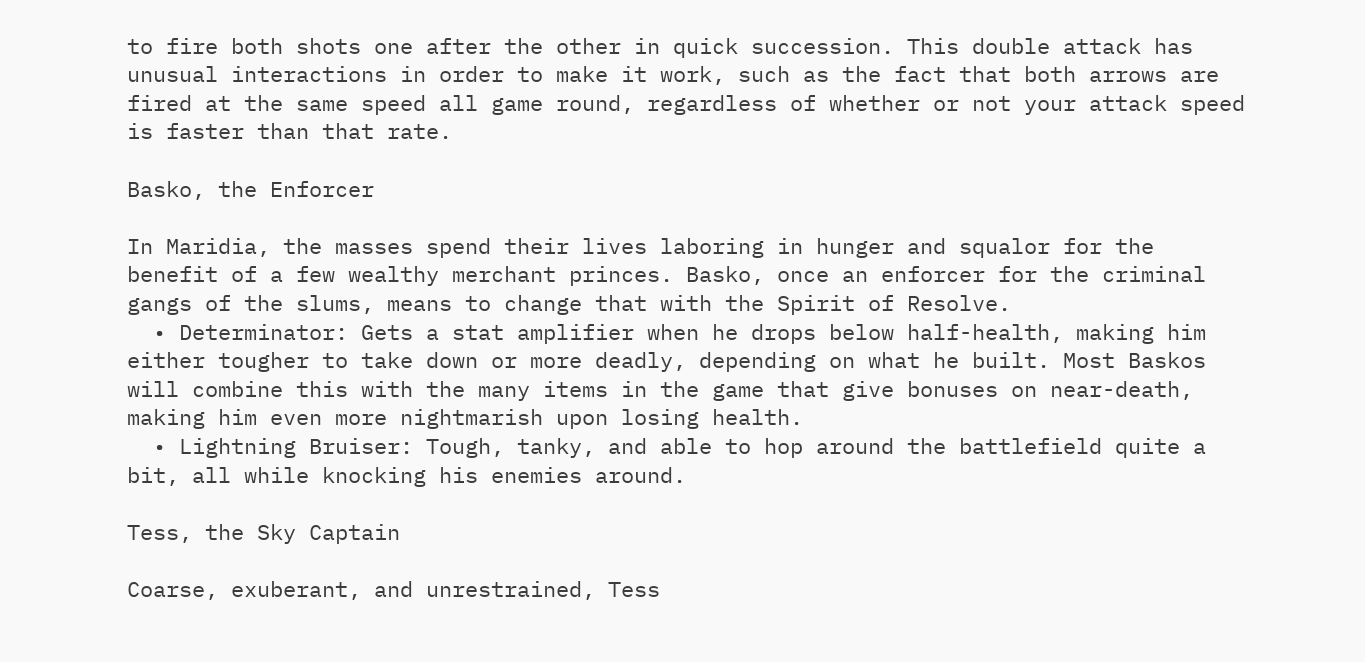to fire both shots one after the other in quick succession. This double attack has unusual interactions in order to make it work, such as the fact that both arrows are fired at the same speed all game round, regardless of whether or not your attack speed is faster than that rate.

Basko, the Enforcer

In Maridia, the masses spend their lives laboring in hunger and squalor for the benefit of a few wealthy merchant princes. Basko, once an enforcer for the criminal gangs of the slums, means to change that with the Spirit of Resolve.
  • Determinator: Gets a stat amplifier when he drops below half-health, making him either tougher to take down or more deadly, depending on what he built. Most Baskos will combine this with the many items in the game that give bonuses on near-death, making him even more nightmarish upon losing health.
  • Lightning Bruiser: Tough, tanky, and able to hop around the battlefield quite a bit, all while knocking his enemies around.

Tess, the Sky Captain

Coarse, exuberant, and unrestrained, Tess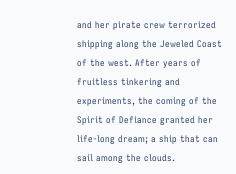and her pirate crew terrorized shipping along the Jeweled Coast of the west. After years of fruitless tinkering and experiments, the coming of the Spirit of Defiance granted her life-long dream; a ship that can sail among the clouds.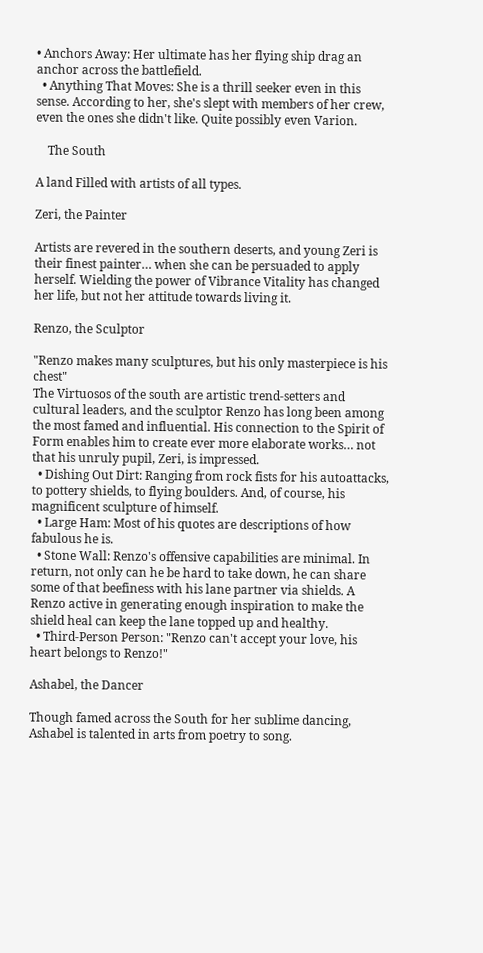• Anchors Away: Her ultimate has her flying ship drag an anchor across the battlefield.
  • Anything That Moves: She is a thrill seeker even in this sense. According to her, she's slept with members of her crew, even the ones she didn't like. Quite possibly even Varion.

    The South

A land Filled with artists of all types.

Zeri, the Painter

Artists are revered in the southern deserts, and young Zeri is their finest painter… when she can be persuaded to apply herself. Wielding the power of Vibrance Vitality has changed her life, but not her attitude towards living it.

Renzo, the Sculptor

"Renzo makes many sculptures, but his only masterpiece is his chest"
The Virtuosos of the south are artistic trend-setters and cultural leaders, and the sculptor Renzo has long been among the most famed and influential. His connection to the Spirit of Form enables him to create ever more elaborate works… not that his unruly pupil, Zeri, is impressed.
  • Dishing Out Dirt: Ranging from rock fists for his autoattacks, to pottery shields, to flying boulders. And, of course, his magnificent sculpture of himself.
  • Large Ham: Most of his quotes are descriptions of how fabulous he is.
  • Stone Wall: Renzo's offensive capabilities are minimal. In return, not only can he be hard to take down, he can share some of that beefiness with his lane partner via shields. A Renzo active in generating enough inspiration to make the shield heal can keep the lane topped up and healthy.
  • Third-Person Person: "Renzo can't accept your love, his heart belongs to Renzo!"

Ashabel, the Dancer

Though famed across the South for her sublime dancing, Ashabel is talented in arts from poetry to song.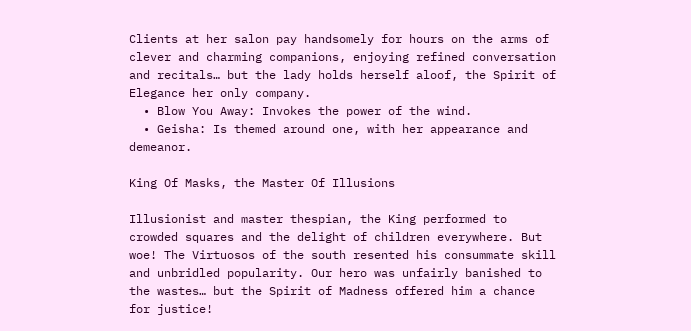Clients at her salon pay handsomely for hours on the arms of clever and charming companions, enjoying refined conversation and recitals… but the lady holds herself aloof, the Spirit of Elegance her only company.
  • Blow You Away: Invokes the power of the wind.
  • Geisha: Is themed around one, with her appearance and demeanor.

King Of Masks, the Master Of Illusions

Illusionist and master thespian, the King performed to crowded squares and the delight of children everywhere. But woe! The Virtuosos of the south resented his consummate skill and unbridled popularity. Our hero was unfairly banished to the wastes… but the Spirit of Madness offered him a chance for justice!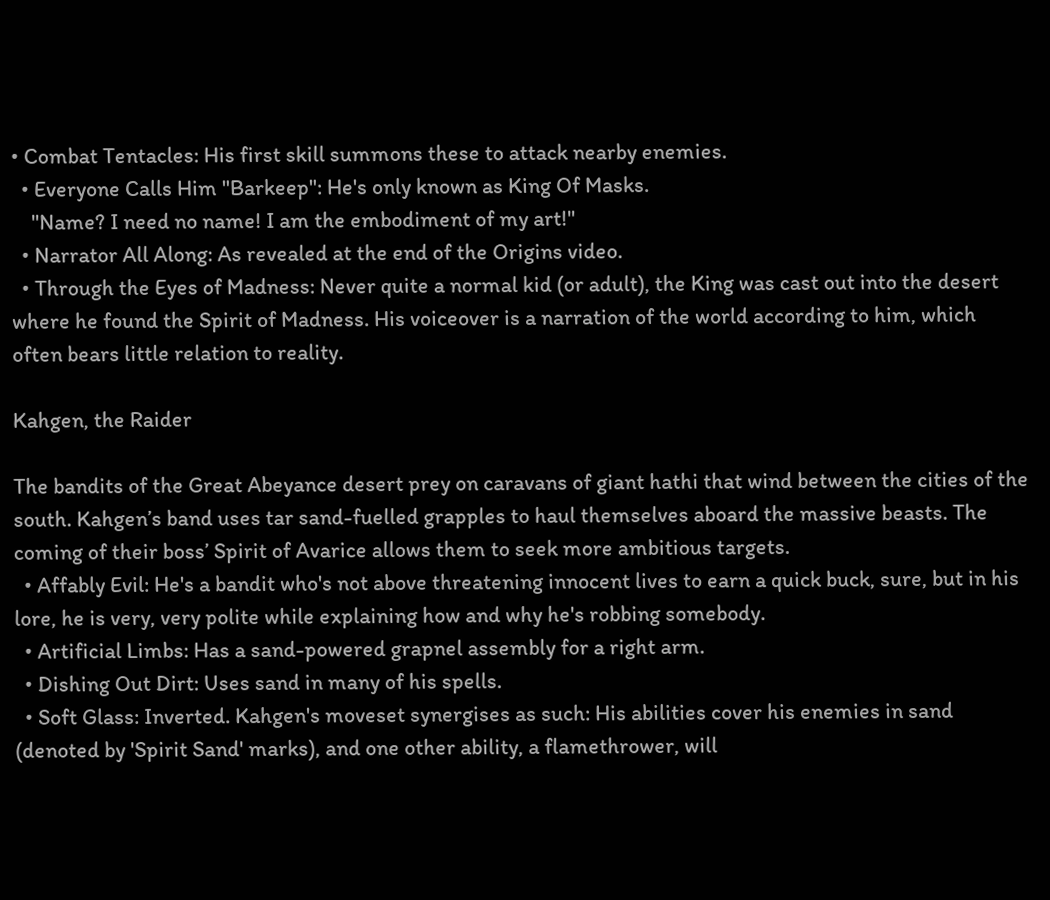• Combat Tentacles: His first skill summons these to attack nearby enemies.
  • Everyone Calls Him "Barkeep": He's only known as King Of Masks.
    "Name? I need no name! I am the embodiment of my art!"
  • Narrator All Along: As revealed at the end of the Origins video.
  • Through the Eyes of Madness: Never quite a normal kid (or adult), the King was cast out into the desert where he found the Spirit of Madness. His voiceover is a narration of the world according to him, which often bears little relation to reality.

Kahgen, the Raider

The bandits of the Great Abeyance desert prey on caravans of giant hathi that wind between the cities of the south. Kahgen’s band uses tar sand-fuelled grapples to haul themselves aboard the massive beasts. The coming of their boss’ Spirit of Avarice allows them to seek more ambitious targets.
  • Affably Evil: He's a bandit who's not above threatening innocent lives to earn a quick buck, sure, but in his lore, he is very, very polite while explaining how and why he's robbing somebody.
  • Artificial Limbs: Has a sand-powered grapnel assembly for a right arm.
  • Dishing Out Dirt: Uses sand in many of his spells.
  • Soft Glass: Inverted. Kahgen's moveset synergises as such: His abilities cover his enemies in sand (denoted by 'Spirit Sand' marks), and one other ability, a flamethrower, will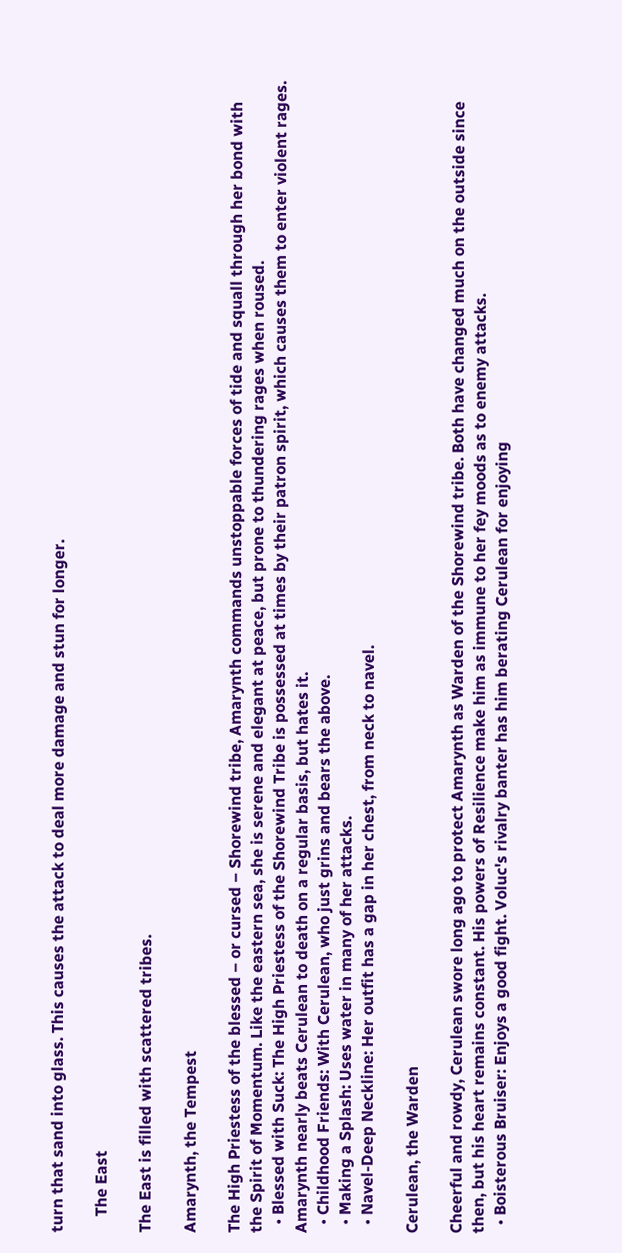turn that sand into glass. This causes the attack to deal more damage and stun for longer.

    The East

The East is filled with scattered tribes.

Amarynth, the Tempest

The High Priestess of the blessed – or cursed – Shorewind tribe, Amarynth commands unstoppable forces of tide and squall through her bond with the Spirit of Momentum. Like the eastern sea, she is serene and elegant at peace, but prone to thundering rages when roused.
  • Blessed with Suck: The High Priestess of the Shorewind Tribe is possessed at times by their patron spirit, which causes them to enter violent rages. Amarynth nearly beats Cerulean to death on a regular basis, but hates it.
  • Childhood Friends: With Cerulean, who just grins and bears the above.
  • Making a Splash: Uses water in many of her attacks.
  • Navel-Deep Neckline: Her outfit has a gap in her chest, from neck to navel.

Cerulean, the Warden

Cheerful and rowdy, Cerulean swore long ago to protect Amarynth as Warden of the Shorewind tribe. Both have changed much on the outside since then, but his heart remains constant. His powers of Resilience make him as immune to her fey moods as to enemy attacks.
  • Boisterous Bruiser: Enjoys a good fight. Voluc's rivalry banter has him berating Cerulean for enjoying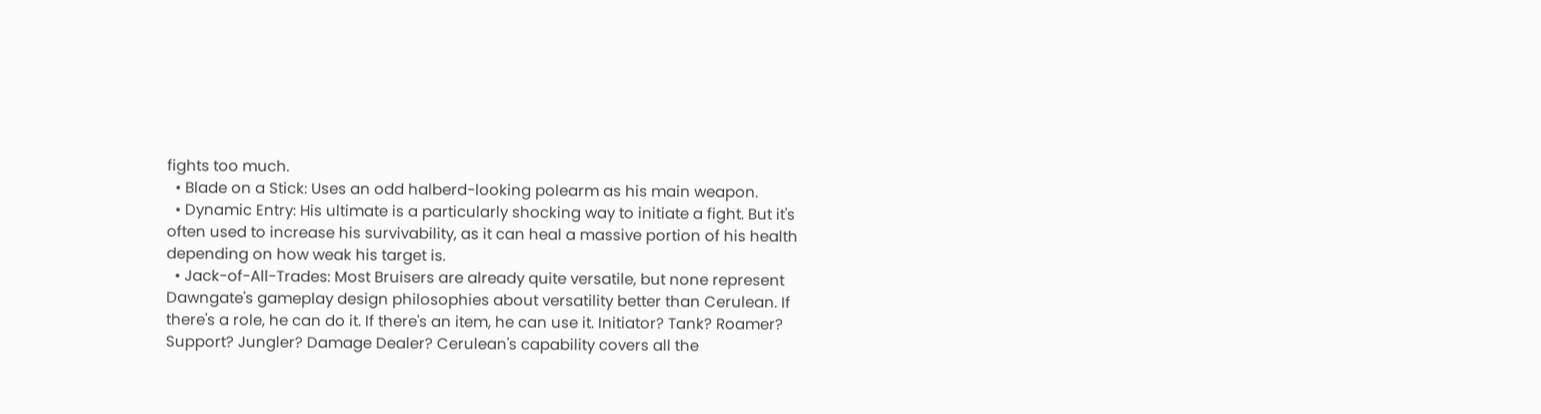fights too much.
  • Blade on a Stick: Uses an odd halberd-looking polearm as his main weapon.
  • Dynamic Entry: His ultimate is a particularly shocking way to initiate a fight. But it's often used to increase his survivability, as it can heal a massive portion of his health depending on how weak his target is.
  • Jack-of-All-Trades: Most Bruisers are already quite versatile, but none represent Dawngate's gameplay design philosophies about versatility better than Cerulean. If there's a role, he can do it. If there's an item, he can use it. Initiator? Tank? Roamer? Support? Jungler? Damage Dealer? Cerulean's capability covers all the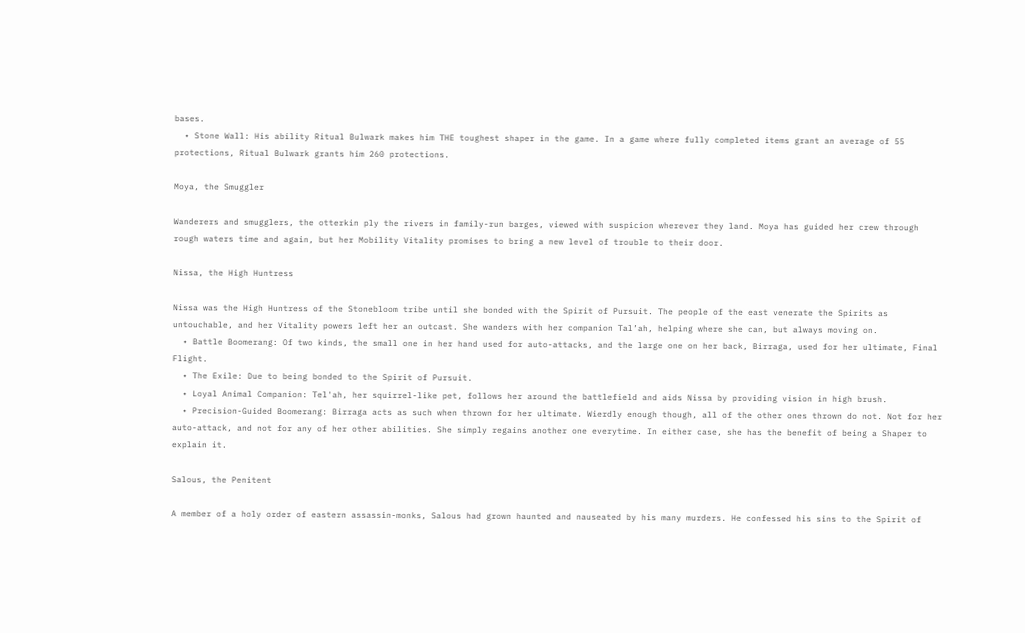bases.
  • Stone Wall: His ability Ritual Bulwark makes him THE toughest shaper in the game. In a game where fully completed items grant an average of 55 protections, Ritual Bulwark grants him 260 protections.

Moya, the Smuggler

Wanderers and smugglers, the otterkin ply the rivers in family-run barges, viewed with suspicion wherever they land. Moya has guided her crew through rough waters time and again, but her Mobility Vitality promises to bring a new level of trouble to their door.

Nissa, the High Huntress

Nissa was the High Huntress of the Stonebloom tribe until she bonded with the Spirit of Pursuit. The people of the east venerate the Spirits as untouchable, and her Vitality powers left her an outcast. She wanders with her companion Tal’ah, helping where she can, but always moving on.
  • Battle Boomerang: Of two kinds, the small one in her hand used for auto-attacks, and the large one on her back, Birraga, used for her ultimate, Final Flight.
  • The Exile: Due to being bonded to the Spirit of Pursuit.
  • Loyal Animal Companion: Tel'ah, her squirrel-like pet, follows her around the battlefield and aids Nissa by providing vision in high brush.
  • Precision-Guided Boomerang: Birraga acts as such when thrown for her ultimate. Wierdly enough though, all of the other ones thrown do not. Not for her auto-attack, and not for any of her other abilities. She simply regains another one everytime. In either case, she has the benefit of being a Shaper to explain it.

Salous, the Penitent

A member of a holy order of eastern assassin-monks, Salous had grown haunted and nauseated by his many murders. He confessed his sins to the Spirit of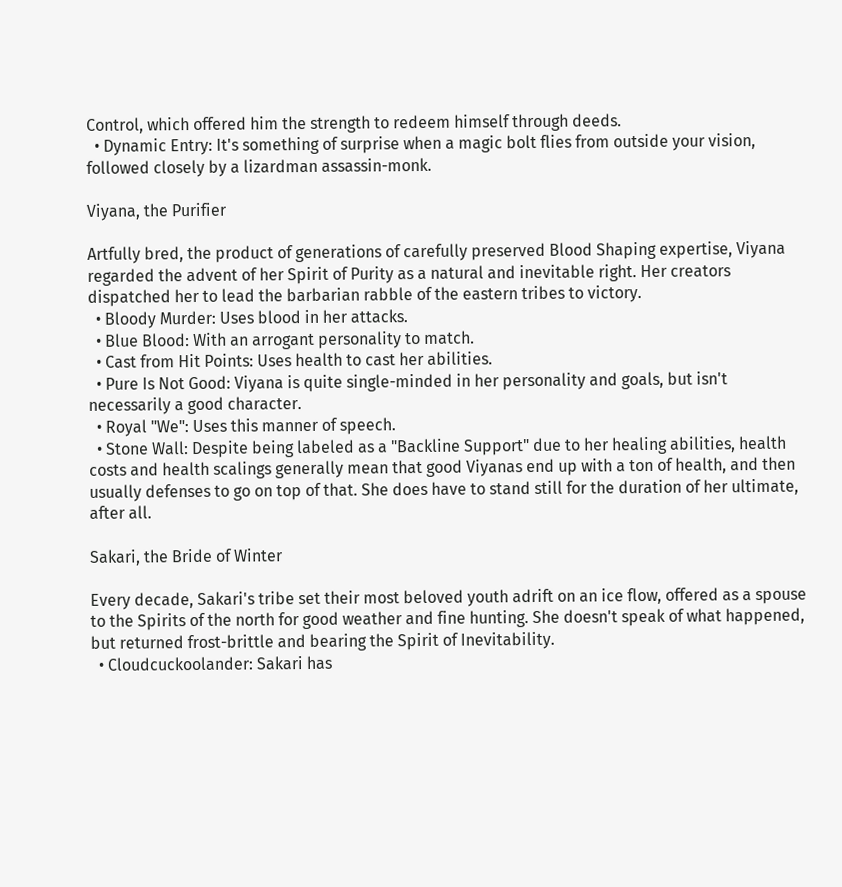Control, which offered him the strength to redeem himself through deeds.
  • Dynamic Entry: It's something of surprise when a magic bolt flies from outside your vision, followed closely by a lizardman assassin-monk.

Viyana, the Purifier

Artfully bred, the product of generations of carefully preserved Blood Shaping expertise, Viyana regarded the advent of her Spirit of Purity as a natural and inevitable right. Her creators dispatched her to lead the barbarian rabble of the eastern tribes to victory.
  • Bloody Murder: Uses blood in her attacks.
  • Blue Blood: With an arrogant personality to match.
  • Cast from Hit Points: Uses health to cast her abilities.
  • Pure Is Not Good: Viyana is quite single-minded in her personality and goals, but isn't necessarily a good character.
  • Royal "We": Uses this manner of speech.
  • Stone Wall: Despite being labeled as a "Backline Support" due to her healing abilities, health costs and health scalings generally mean that good Viyanas end up with a ton of health, and then usually defenses to go on top of that. She does have to stand still for the duration of her ultimate, after all.

Sakari, the Bride of Winter

Every decade, Sakari's tribe set their most beloved youth adrift on an ice flow, offered as a spouse to the Spirits of the north for good weather and fine hunting. She doesn't speak of what happened, but returned frost-brittle and bearing the Spirit of Inevitability.
  • Cloudcuckoolander: Sakari has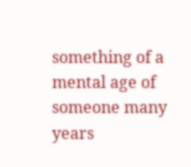something of a mental age of someone many years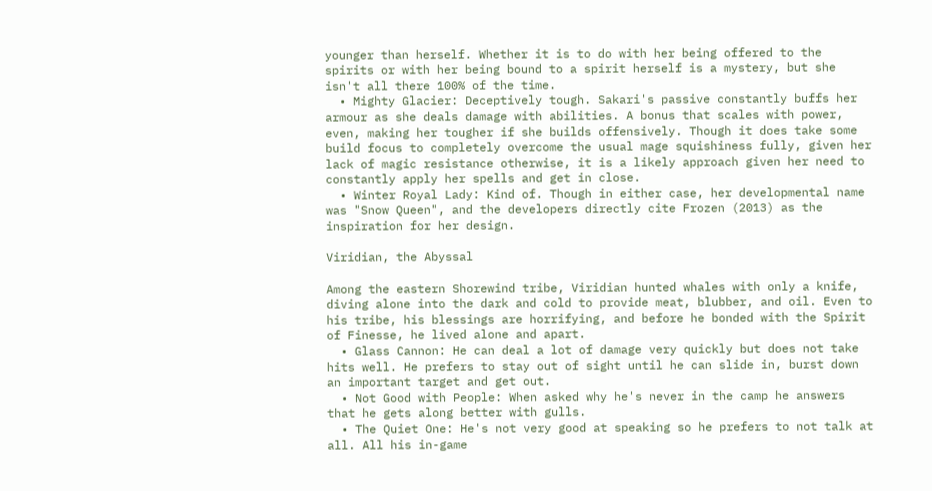younger than herself. Whether it is to do with her being offered to the spirits or with her being bound to a spirit herself is a mystery, but she isn't all there 100% of the time.
  • Mighty Glacier: Deceptively tough. Sakari's passive constantly buffs her armour as she deals damage with abilities. A bonus that scales with power, even, making her tougher if she builds offensively. Though it does take some build focus to completely overcome the usual mage squishiness fully, given her lack of magic resistance otherwise, it is a likely approach given her need to constantly apply her spells and get in close.
  • Winter Royal Lady: Kind of. Though in either case, her developmental name was "Snow Queen", and the developers directly cite Frozen (2013) as the inspiration for her design.

Viridian, the Abyssal

Among the eastern Shorewind tribe, Viridian hunted whales with only a knife, diving alone into the dark and cold to provide meat, blubber, and oil. Even to his tribe, his blessings are horrifying, and before he bonded with the Spirit of Finesse, he lived alone and apart.
  • Glass Cannon: He can deal a lot of damage very quickly but does not take hits well. He prefers to stay out of sight until he can slide in, burst down an important target and get out.
  • Not Good with People: When asked why he's never in the camp he answers that he gets along better with gulls.
  • The Quiet One: He's not very good at speaking so he prefers to not talk at all. All his in-game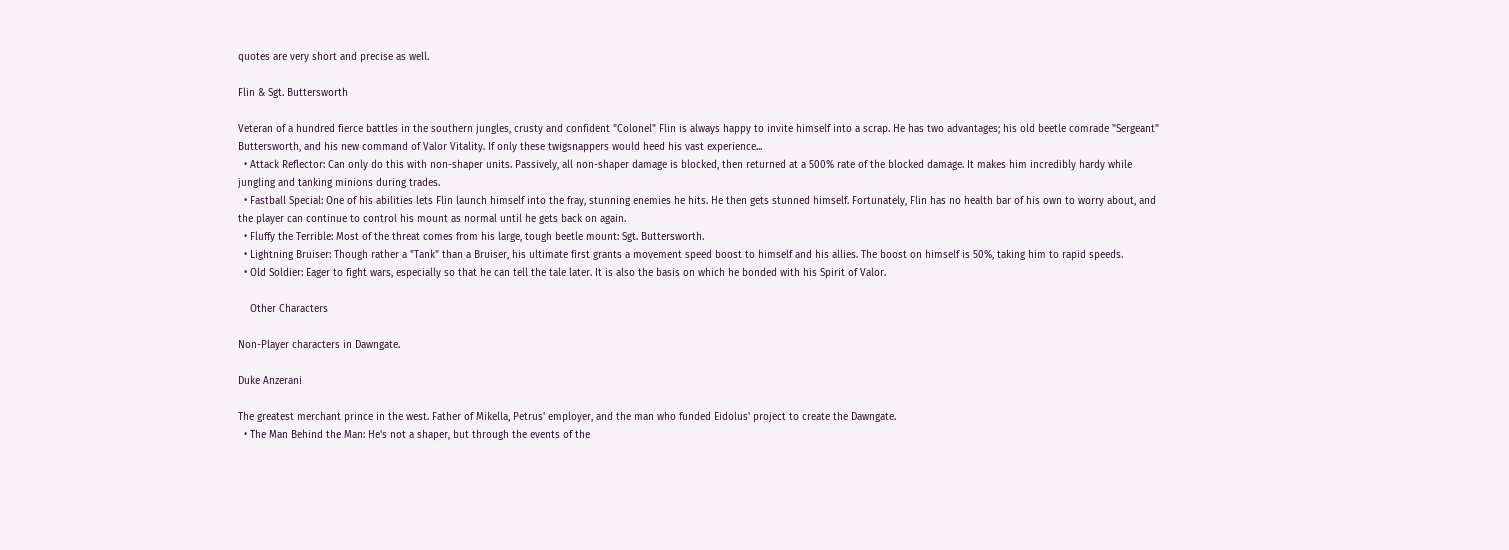quotes are very short and precise as well.

Flin & Sgt. Buttersworth

Veteran of a hundred fierce battles in the southern jungles, crusty and confident "Colonel" Flin is always happy to invite himself into a scrap. He has two advantages; his old beetle comrade "Sergeant" Buttersworth, and his new command of Valor Vitality. If only these twigsnappers would heed his vast experience...
  • Attack Reflector: Can only do this with non-shaper units. Passively, all non-shaper damage is blocked, then returned at a 500% rate of the blocked damage. It makes him incredibly hardy while jungling and tanking minions during trades.
  • Fastball Special: One of his abilities lets Flin launch himself into the fray, stunning enemies he hits. He then gets stunned himself. Fortunately, Flin has no health bar of his own to worry about, and the player can continue to control his mount as normal until he gets back on again.
  • Fluffy the Terrible: Most of the threat comes from his large, tough beetle mount: Sgt. Buttersworth.
  • Lightning Bruiser: Though rather a "Tank" than a Bruiser, his ultimate first grants a movement speed boost to himself and his allies. The boost on himself is 50%, taking him to rapid speeds.
  • Old Soldier: Eager to fight wars, especially so that he can tell the tale later. It is also the basis on which he bonded with his Spirit of Valor.

    Other Characters

Non-Player characters in Dawngate.

Duke Anzerani

The greatest merchant prince in the west. Father of Mikella, Petrus' employer, and the man who funded Eidolus' project to create the Dawngate.
  • The Man Behind the Man: He's not a shaper, but through the events of the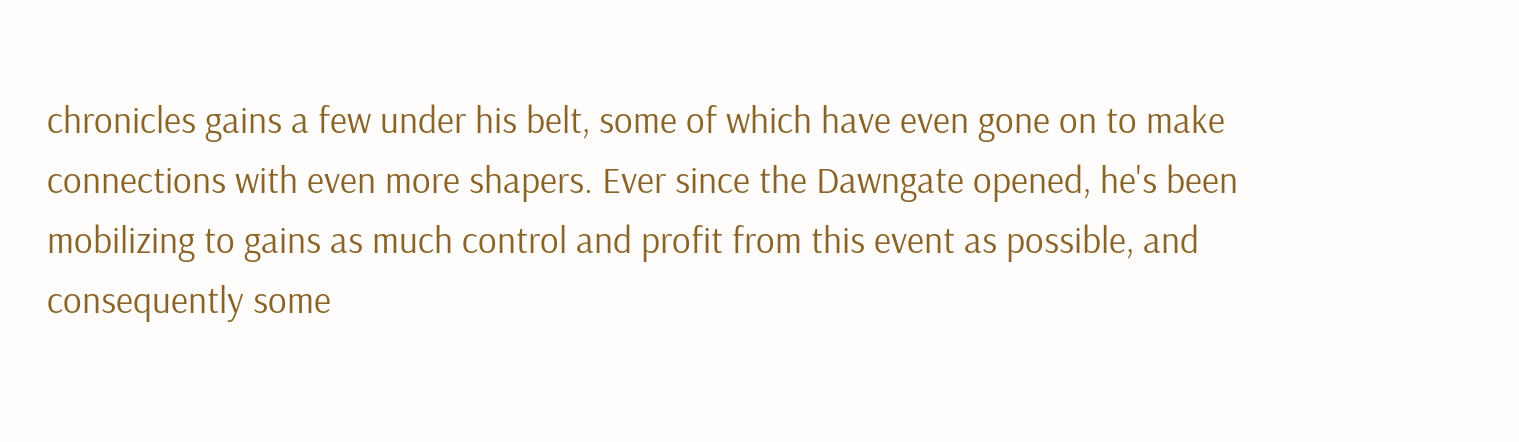chronicles gains a few under his belt, some of which have even gone on to make connections with even more shapers. Ever since the Dawngate opened, he's been mobilizing to gains as much control and profit from this event as possible, and consequently some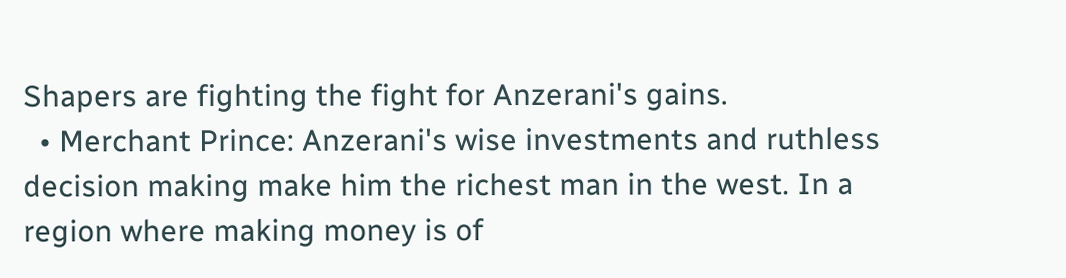Shapers are fighting the fight for Anzerani's gains.
  • Merchant Prince: Anzerani's wise investments and ruthless decision making make him the richest man in the west. In a region where making money is of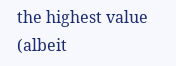the highest value (albeit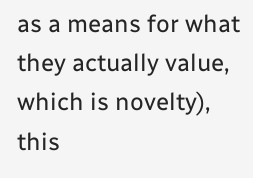as a means for what they actually value, which is novelty), this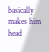basically makes him head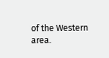of the Western area.